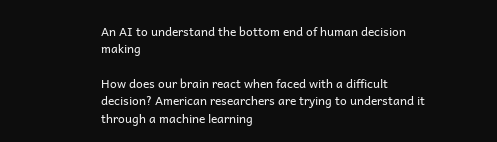An AI to understand the bottom end of human decision making

How does our brain react when faced with a difficult decision? American researchers are trying to understand it through a machine learning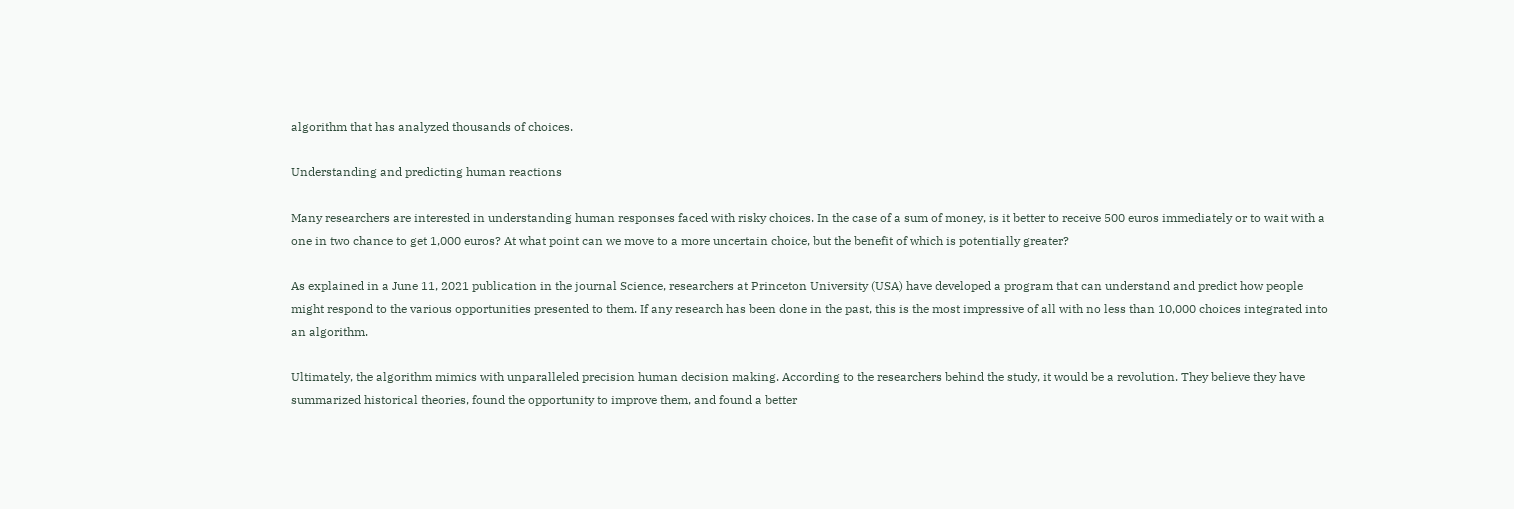algorithm that has analyzed thousands of choices.

Understanding and predicting human reactions

Many researchers are interested in understanding human responses faced with risky choices. In the case of a sum of money, is it better to receive 500 euros immediately or to wait with a one in two chance to get 1,000 euros? At what point can we move to a more uncertain choice, but the benefit of which is potentially greater?

As explained in a June 11, 2021 publication in the journal Science, researchers at Princeton University (USA) have developed a program that can understand and predict how people might respond to the various opportunities presented to them. If any research has been done in the past, this is the most impressive of all with no less than 10,000 choices integrated into an algorithm.

Ultimately, the algorithm mimics with unparalleled precision human decision making. According to the researchers behind the study, it would be a revolution. They believe they have summarized historical theories, found the opportunity to improve them, and found a better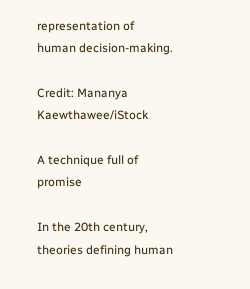representation of human decision-making.

Credit: Mananya Kaewthawee/iStock

A technique full of promise

In the 20th century, theories defining human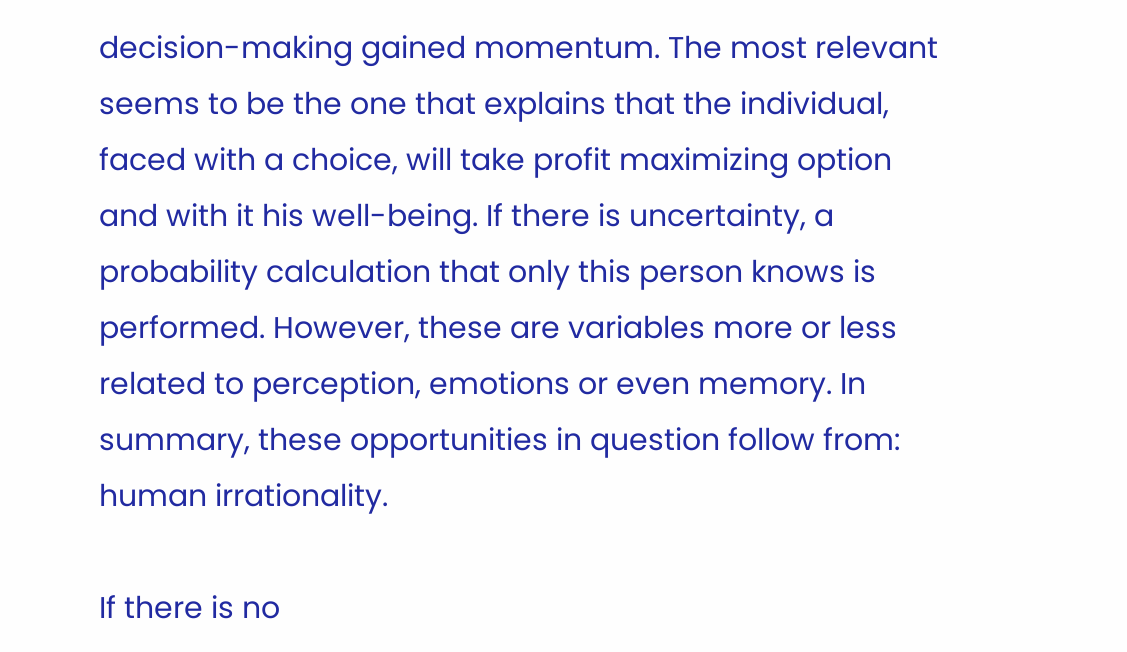decision-making gained momentum. The most relevant seems to be the one that explains that the individual, faced with a choice, will take profit maximizing option and with it his well-being. If there is uncertainty, a probability calculation that only this person knows is performed. However, these are variables more or less related to perception, emotions or even memory. In summary, these opportunities in question follow from: human irrationality.

If there is no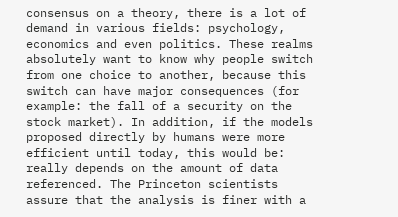consensus on a theory, there is a lot of demand in various fields: psychology, economics and even politics. These realms absolutely want to know why people switch from one choice to another, because this switch can have major consequences (for example: the fall of a security on the stock market). In addition, if the models proposed directly by humans were more efficient until today, this would be: really depends on the amount of data referenced. The Princeton scientists assure that the analysis is finer with a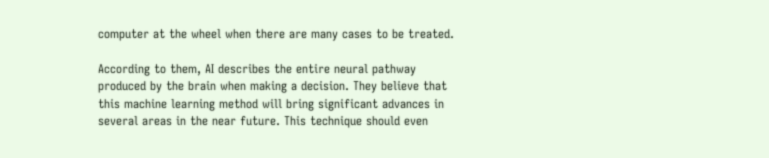computer at the wheel when there are many cases to be treated.

According to them, AI describes the entire neural pathway produced by the brain when making a decision. They believe that this machine learning method will bring significant advances in several areas in the near future. This technique should even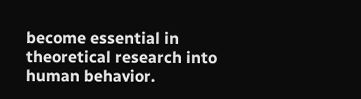become essential in theoretical research into human behavior.